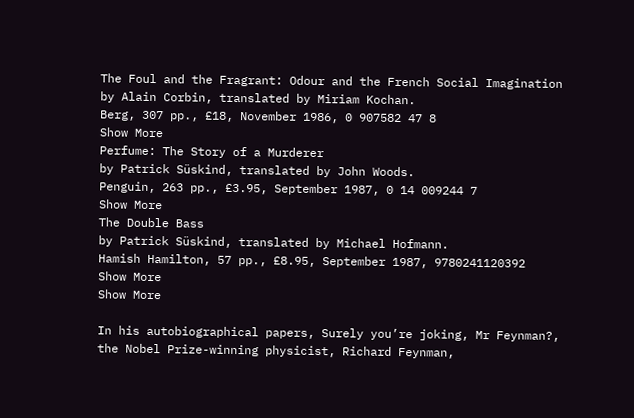The Foul and the Fragrant: Odour and the French Social Imagination
by Alain Corbin, translated by Miriam Kochan.
Berg, 307 pp., £18, November 1986, 0 907582 47 8
Show More
Perfume: The Story of a Murderer
by Patrick Süskind, translated by John Woods.
Penguin, 263 pp., £3.95, September 1987, 0 14 009244 7
Show More
The Double Bass
by Patrick Süskind, translated by Michael Hofmann.
Hamish Hamilton, 57 pp., £8.95, September 1987, 9780241120392
Show More
Show More

In his autobiographical papers, Surely you’re joking, Mr Feynman?, the Nobel Prize-winning physicist, Richard Feynman,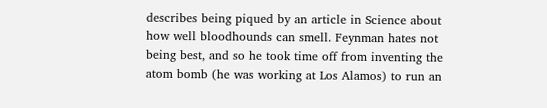describes being piqued by an article in Science about how well bloodhounds can smell. Feynman hates not being best, and so he took time off from inventing the atom bomb (he was working at Los Alamos) to run an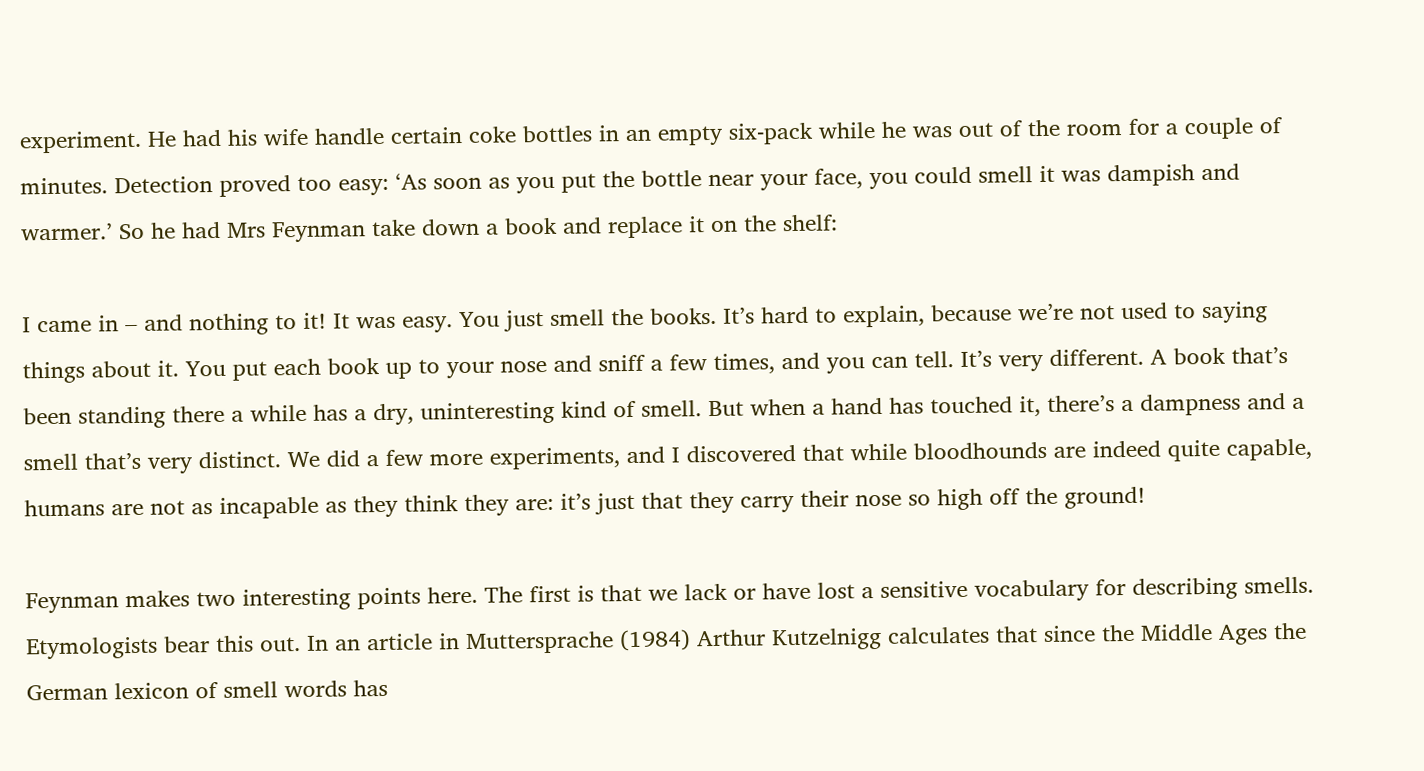experiment. He had his wife handle certain coke bottles in an empty six-pack while he was out of the room for a couple of minutes. Detection proved too easy: ‘As soon as you put the bottle near your face, you could smell it was dampish and warmer.’ So he had Mrs Feynman take down a book and replace it on the shelf:

I came in – and nothing to it! It was easy. You just smell the books. It’s hard to explain, because we’re not used to saying things about it. You put each book up to your nose and sniff a few times, and you can tell. It’s very different. A book that’s been standing there a while has a dry, uninteresting kind of smell. But when a hand has touched it, there’s a dampness and a smell that’s very distinct. We did a few more experiments, and I discovered that while bloodhounds are indeed quite capable, humans are not as incapable as they think they are: it’s just that they carry their nose so high off the ground!

Feynman makes two interesting points here. The first is that we lack or have lost a sensitive vocabulary for describing smells. Etymologists bear this out. In an article in Muttersprache (1984) Arthur Kutzelnigg calculates that since the Middle Ages the German lexicon of smell words has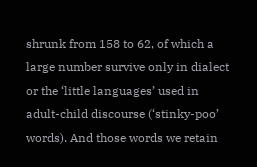shrunk from 158 to 62, of which a large number survive only in dialect or the ‘little languages’ used in adult-child discourse (‘stinky-poo’ words). And those words we retain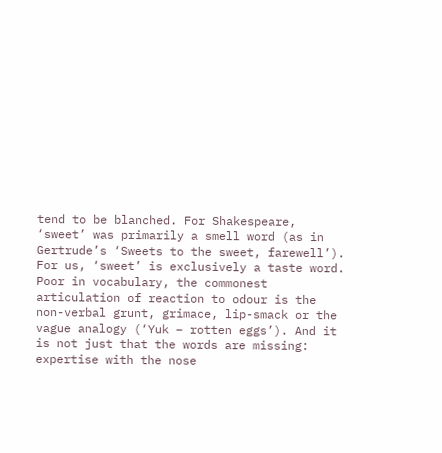tend to be blanched. For Shakespeare, ‘sweet’ was primarily a smell word (as in Gertrude’s ‘Sweets to the sweet, farewell’). For us, ‘sweet’ is exclusively a taste word. Poor in vocabulary, the commonest articulation of reaction to odour is the non-verbal grunt, grimace, lip-smack or the vague analogy (‘Yuk – rotten eggs’). And it is not just that the words are missing: expertise with the nose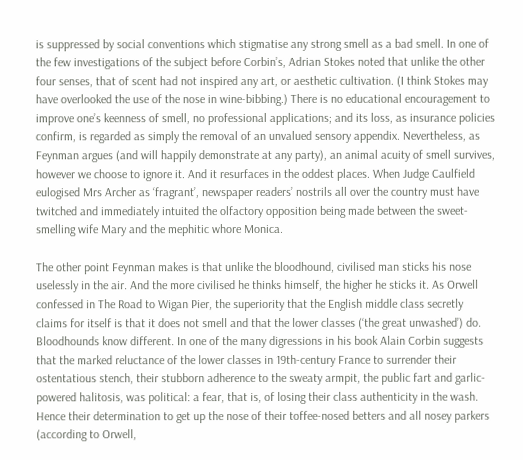is suppressed by social conventions which stigmatise any strong smell as a bad smell. In one of the few investigations of the subject before Corbin’s, Adrian Stokes noted that unlike the other four senses, that of scent had not inspired any art, or aesthetic cultivation. (I think Stokes may have overlooked the use of the nose in wine-bibbing.) There is no educational encouragement to improve one’s keenness of smell, no professional applications; and its loss, as insurance policies confirm, is regarded as simply the removal of an unvalued sensory appendix. Nevertheless, as Feynman argues (and will happily demonstrate at any party), an animal acuity of smell survives, however we choose to ignore it. And it resurfaces in the oddest places. When Judge Caulfield eulogised Mrs Archer as ‘fragrant’, newspaper readers’ nostrils all over the country must have twitched and immediately intuited the olfactory opposition being made between the sweet-smelling wife Mary and the mephitic whore Monica.

The other point Feynman makes is that unlike the bloodhound, civilised man sticks his nose uselessly in the air. And the more civilised he thinks himself, the higher he sticks it. As Orwell confessed in The Road to Wigan Pier, the superiority that the English middle class secretly claims for itself is that it does not smell and that the lower classes (‘the great unwashed’) do. Bloodhounds know different. In one of the many digressions in his book Alain Corbin suggests that the marked reluctance of the lower classes in 19th-century France to surrender their ostentatious stench, their stubborn adherence to the sweaty armpit, the public fart and garlic-powered halitosis, was political: a fear, that is, of losing their class authenticity in the wash. Hence their determination to get up the nose of their toffee-nosed betters and all nosey parkers (according to Orwell,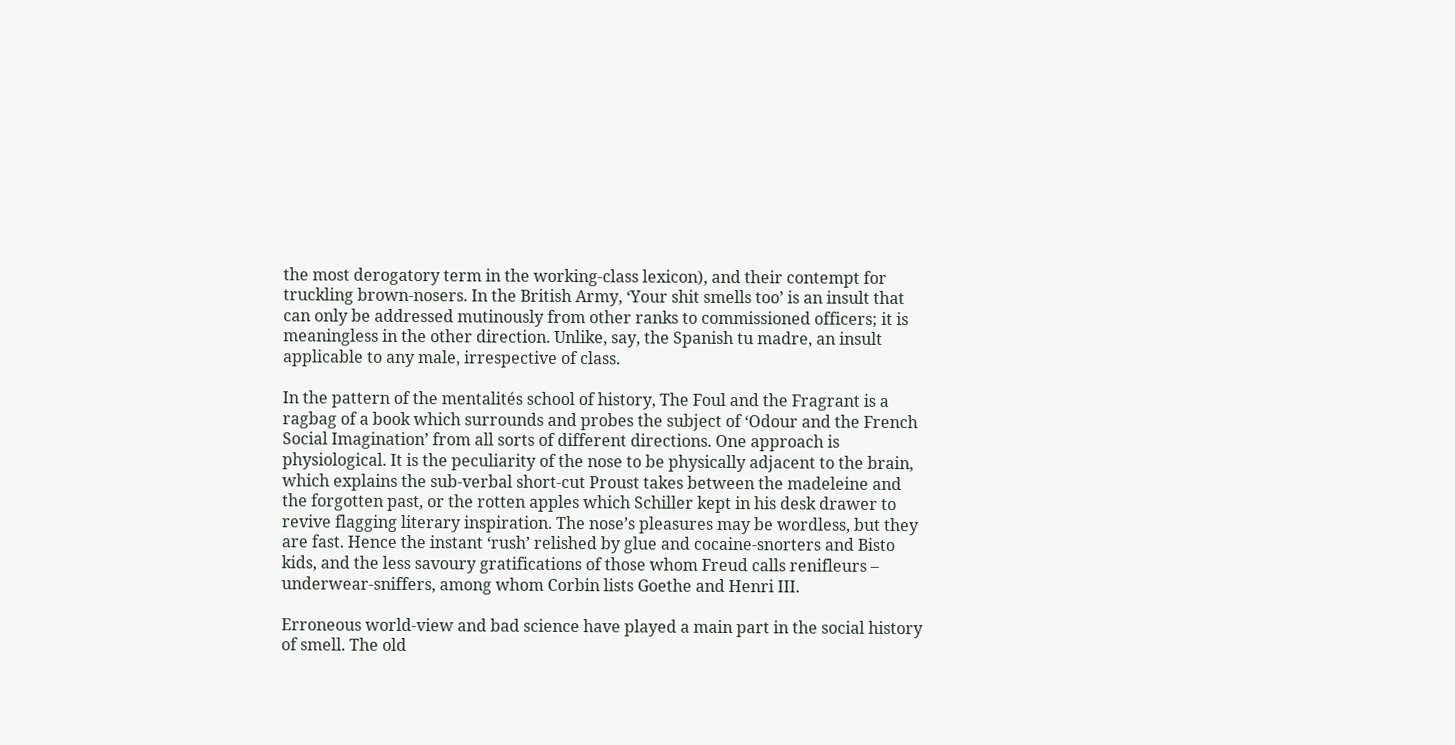the most derogatory term in the working-class lexicon), and their contempt for truckling brown-nosers. In the British Army, ‘Your shit smells too’ is an insult that can only be addressed mutinously from other ranks to commissioned officers; it is meaningless in the other direction. Unlike, say, the Spanish tu madre, an insult applicable to any male, irrespective of class.

In the pattern of the mentalités school of history, The Foul and the Fragrant is a ragbag of a book which surrounds and probes the subject of ‘Odour and the French Social Imagination’ from all sorts of different directions. One approach is physiological. It is the peculiarity of the nose to be physically adjacent to the brain, which explains the sub-verbal short-cut Proust takes between the madeleine and the forgotten past, or the rotten apples which Schiller kept in his desk drawer to revive flagging literary inspiration. The nose’s pleasures may be wordless, but they are fast. Hence the instant ‘rush’ relished by glue and cocaine-snorters and Bisto kids, and the less savoury gratifications of those whom Freud calls renifleurs – underwear-sniffers, among whom Corbin lists Goethe and Henri III.

Erroneous world-view and bad science have played a main part in the social history of smell. The old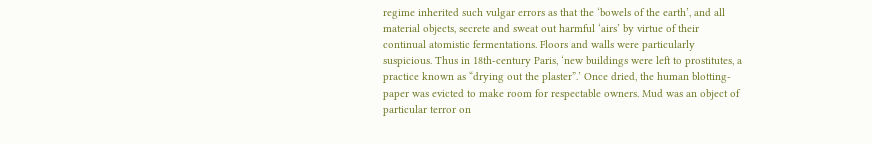regime inherited such vulgar errors as that the ‘bowels of the earth’, and all material objects, secrete and sweat out harmful ‘airs’ by virtue of their continual atomistic fermentations. Floors and walls were particularly suspicious. Thus in 18th-century Paris, ‘new buildings were left to prostitutes, a practice known as “drying out the plaster”.’ Once dried, the human blotting-paper was evicted to make room for respectable owners. Mud was an object of particular terror on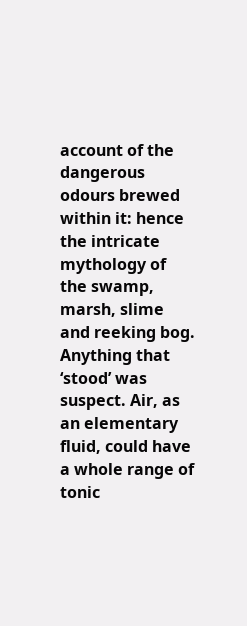account of the dangerous odours brewed within it: hence the intricate mythology of the swamp, marsh, slime and reeking bog. Anything that ‘stood’ was suspect. Air, as an elementary fluid, could have a whole range of tonic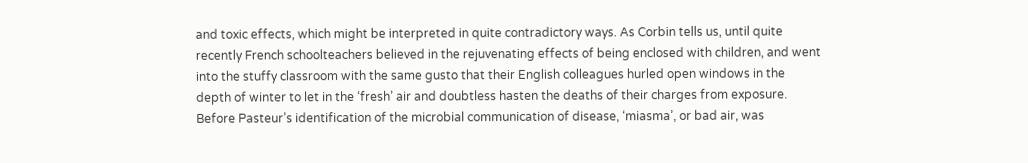and toxic effects, which might be interpreted in quite contradictory ways. As Corbin tells us, until quite recently French schoolteachers believed in the rejuvenating effects of being enclosed with children, and went into the stuffy classroom with the same gusto that their English colleagues hurled open windows in the depth of winter to let in the ‘fresh’ air and doubtless hasten the deaths of their charges from exposure. Before Pasteur’s identification of the microbial communication of disease, ‘miasma’, or bad air, was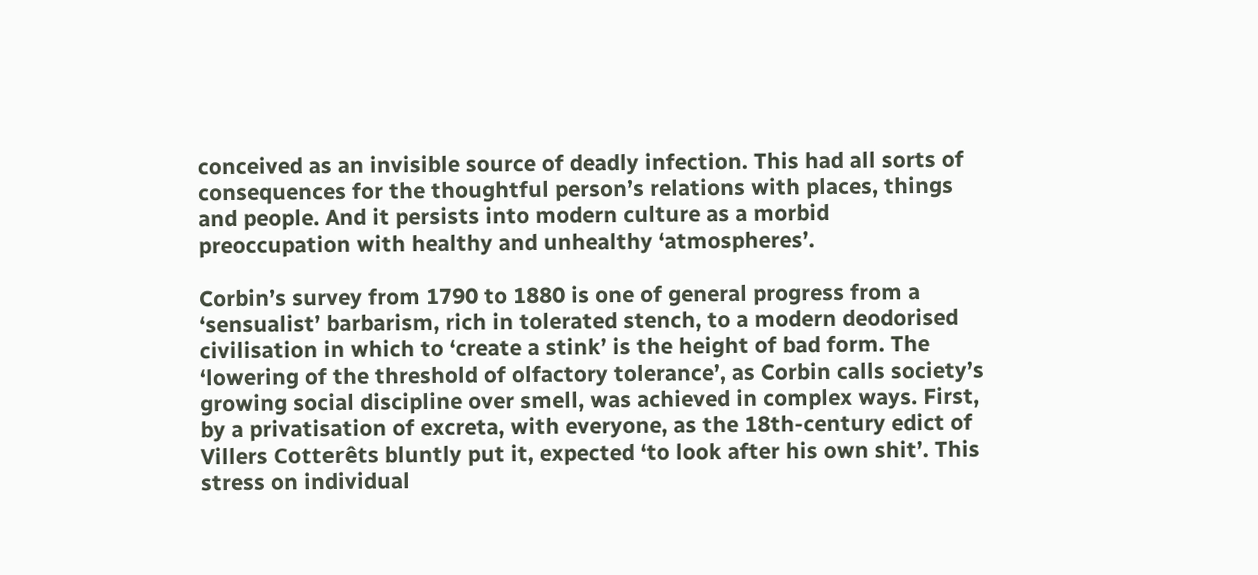conceived as an invisible source of deadly infection. This had all sorts of consequences for the thoughtful person’s relations with places, things and people. And it persists into modern culture as a morbid preoccupation with healthy and unhealthy ‘atmospheres’.

Corbin’s survey from 1790 to 1880 is one of general progress from a ‘sensualist’ barbarism, rich in tolerated stench, to a modern deodorised civilisation in which to ‘create a stink’ is the height of bad form. The ‘lowering of the threshold of olfactory tolerance’, as Corbin calls society’s growing social discipline over smell, was achieved in complex ways. First, by a privatisation of excreta, with everyone, as the 18th-century edict of Villers Cotterêts bluntly put it, expected ‘to look after his own shit’. This stress on individual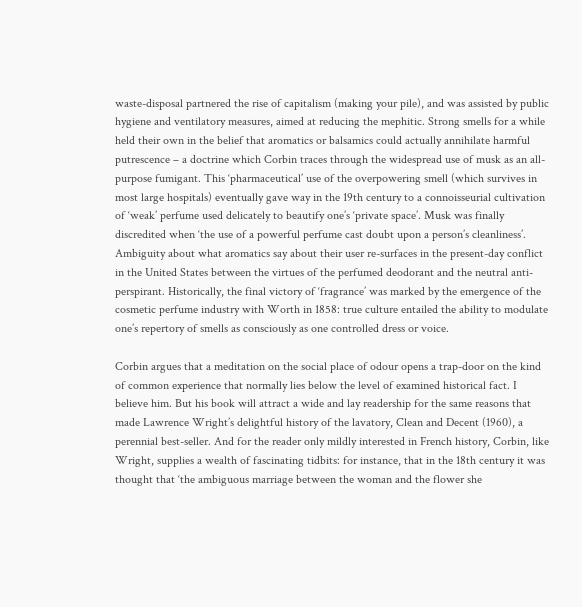waste-disposal partnered the rise of capitalism (making your pile), and was assisted by public hygiene and ventilatory measures, aimed at reducing the mephitic. Strong smells for a while held their own in the belief that aromatics or balsamics could actually annihilate harmful putrescence – a doctrine which Corbin traces through the widespread use of musk as an all-purpose fumigant. This ‘pharmaceutical’ use of the overpowering smell (which survives in most large hospitals) eventually gave way in the 19th century to a connoisseurial cultivation of ‘weak’ perfume used delicately to beautify one’s ‘private space’. Musk was finally discredited when ‘the use of a powerful perfume cast doubt upon a person’s cleanliness’. Ambiguity about what aromatics say about their user re-surfaces in the present-day conflict in the United States between the virtues of the perfumed deodorant and the neutral anti-perspirant. Historically, the final victory of ‘fragrance’ was marked by the emergence of the cosmetic perfume industry with Worth in 1858: true culture entailed the ability to modulate one’s repertory of smells as consciously as one controlled dress or voice.

Corbin argues that a meditation on the social place of odour opens a trap-door on the kind of common experience that normally lies below the level of examined historical fact. I believe him. But his book will attract a wide and lay readership for the same reasons that made Lawrence Wright’s delightful history of the lavatory, Clean and Decent (1960), a perennial best-seller. And for the reader only mildly interested in French history, Corbin, like Wright, supplies a wealth of fascinating tidbits: for instance, that in the 18th century it was thought that ‘the ambiguous marriage between the woman and the flower she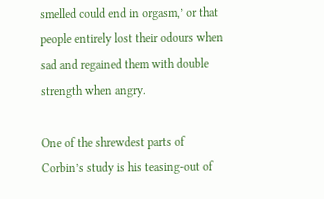smelled could end in orgasm,’ or that people entirely lost their odours when sad and regained them with double strength when angry.

One of the shrewdest parts of Corbin’s study is his teasing-out of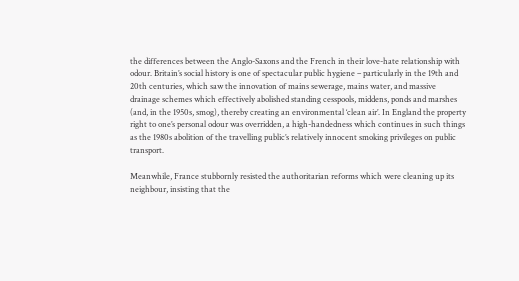the differences between the Anglo-Saxons and the French in their love-hate relationship with odour. Britain’s social history is one of spectacular public hygiene – particularly in the 19th and 20th centuries, which saw the innovation of mains sewerage, mains water, and massive drainage schemes which effectively abolished standing cesspools, middens, ponds and marshes (and, in the 1950s, smog), thereby creating an environmental ‘clean air’. In England the property right to one’s personal odour was overridden, a high-handedness which continues in such things as the 1980s abolition of the travelling public’s relatively innocent smoking privileges on public transport.

Meanwhile, France stubbornly resisted the authoritarian reforms which were cleaning up its neighbour, insisting that the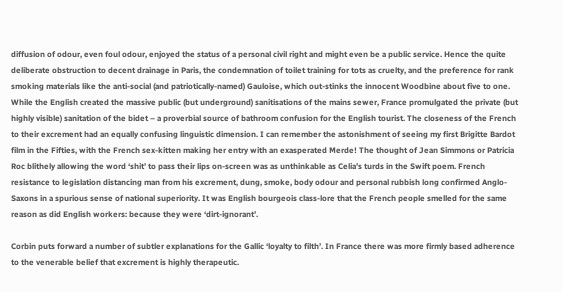diffusion of odour, even foul odour, enjoyed the status of a personal civil right and might even be a public service. Hence the quite deliberate obstruction to decent drainage in Paris, the condemnation of toilet training for tots as cruelty, and the preference for rank smoking materials like the anti-social (and patriotically-named) Gauloise, which out-stinks the innocent Woodbine about five to one. While the English created the massive public (but underground) sanitisations of the mains sewer, France promulgated the private (but highly visible) sanitation of the bidet – a proverbial source of bathroom confusion for the English tourist. The closeness of the French to their excrement had an equally confusing linguistic dimension. I can remember the astonishment of seeing my first Brigitte Bardot film in the Fifties, with the French sex-kitten making her entry with an exasperated Merde! The thought of Jean Simmons or Patricia Roc blithely allowing the word ‘shit’ to pass their lips on-screen was as unthinkable as Celia’s turds in the Swift poem. French resistance to legislation distancing man from his excrement, dung, smoke, body odour and personal rubbish long confirmed Anglo-Saxons in a spurious sense of national superiority. It was English bourgeois class-lore that the French people smelled for the same reason as did English workers: because they were ‘dirt-ignorant’.

Corbin puts forward a number of subtler explanations for the Gallic ‘loyalty to filth’. In France there was more firmly based adherence to the venerable belief that excrement is highly therapeutic.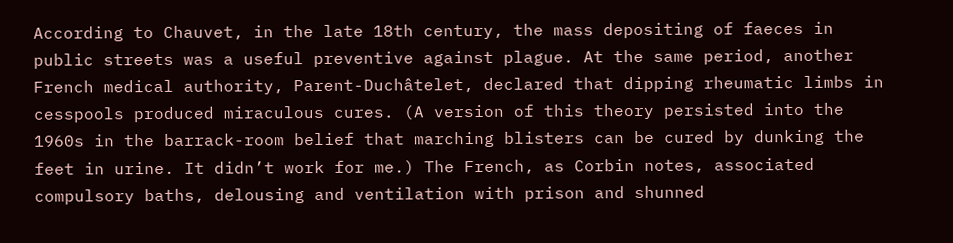According to Chauvet, in the late 18th century, the mass depositing of faeces in public streets was a useful preventive against plague. At the same period, another French medical authority, Parent-Duchâtelet, declared that dipping rheumatic limbs in cesspools produced miraculous cures. (A version of this theory persisted into the 1960s in the barrack-room belief that marching blisters can be cured by dunking the feet in urine. It didn’t work for me.) The French, as Corbin notes, associated compulsory baths, delousing and ventilation with prison and shunned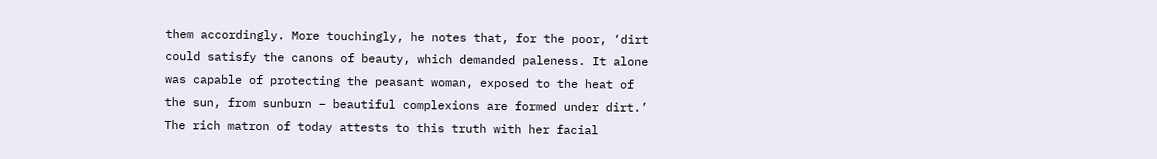them accordingly. More touchingly, he notes that, for the poor, ‘dirt could satisfy the canons of beauty, which demanded paleness. It alone was capable of protecting the peasant woman, exposed to the heat of the sun, from sunburn – beautiful complexions are formed under dirt.’ The rich matron of today attests to this truth with her facial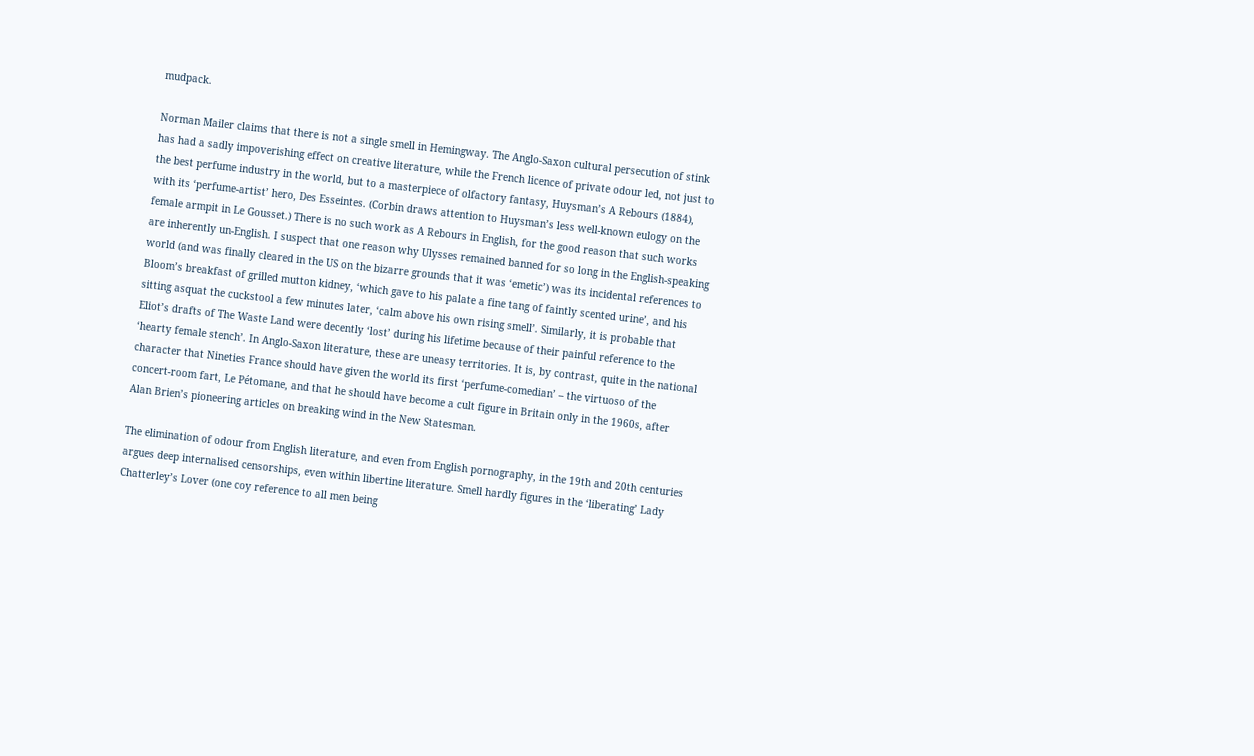mudpack.

Norman Mailer claims that there is not a single smell in Hemingway. The Anglo-Saxon cultural persecution of stink has had a sadly impoverishing effect on creative literature, while the French licence of private odour led, not just to the best perfume industry in the world, but to a masterpiece of olfactory fantasy, Huysman’s A Rebours (1884), with its ‘perfume-artist’ hero, Des Esseintes. (Corbin draws attention to Huysman’s less well-known eulogy on the female armpit in Le Gousset.) There is no such work as A Rebours in English, for the good reason that such works are inherently un-English. I suspect that one reason why Ulysses remained banned for so long in the English-speaking world (and was finally cleared in the US on the bizarre grounds that it was ‘emetic’) was its incidental references to Bloom’s breakfast of grilled mutton kidney, ‘which gave to his palate a fine tang of faintly scented urine’, and his sitting asquat the cuckstool a few minutes later, ‘calm above his own rising smell’. Similarly, it is probable that Eliot’s drafts of The Waste Land were decently ‘lost’ during his lifetime because of their painful reference to the ‘hearty female stench’. In Anglo-Saxon literature, these are uneasy territories. It is, by contrast, quite in the national character that Nineties France should have given the world its first ‘perfume-comedian’ – the virtuoso of the concert-room fart, Le Pétomane, and that he should have become a cult figure in Britain only in the 1960s, after Alan Brien’s pioneering articles on breaking wind in the New Statesman.

The elimination of odour from English literature, and even from English pornography, in the 19th and 20th centuries argues deep internalised censorships, even within libertine literature. Smell hardly figures in the ‘liberating’ Lady Chatterley’s Lover (one coy reference to all men being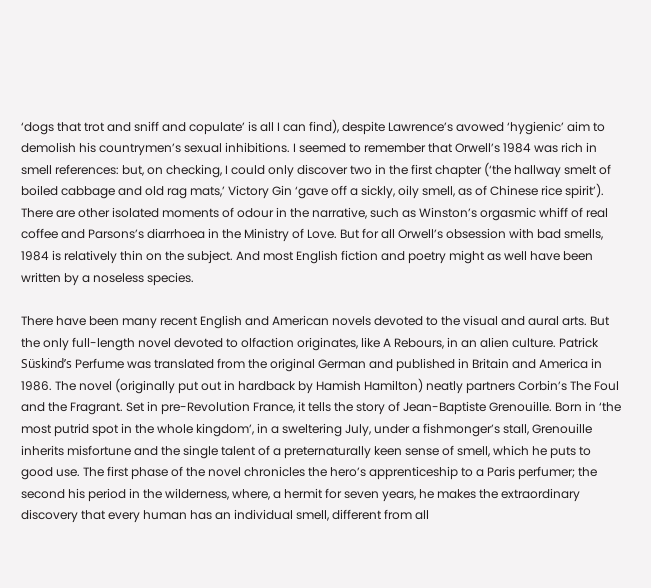‘dogs that trot and sniff and copulate’ is all I can find), despite Lawrence’s avowed ‘hygienic’ aim to demolish his countrymen’s sexual inhibitions. I seemed to remember that Orwell’s 1984 was rich in smell references: but, on checking, I could only discover two in the first chapter (‘the hallway smelt of boiled cabbage and old rag mats,’ Victory Gin ‘gave off a sickly, oily smell, as of Chinese rice spirit’). There are other isolated moments of odour in the narrative, such as Winston’s orgasmic whiff of real coffee and Parsons’s diarrhoea in the Ministry of Love. But for all Orwell’s obsession with bad smells, 1984 is relatively thin on the subject. And most English fiction and poetry might as well have been written by a noseless species.

There have been many recent English and American novels devoted to the visual and aural arts. But the only full-length novel devoted to olfaction originates, like A Rebours, in an alien culture. Patrick Süskind’s Perfume was translated from the original German and published in Britain and America in 1986. The novel (originally put out in hardback by Hamish Hamilton) neatly partners Corbin’s The Foul and the Fragrant. Set in pre-Revolution France, it tells the story of Jean-Baptiste Grenouille. Born in ‘the most putrid spot in the whole kingdom’, in a sweltering July, under a fishmonger’s stall, Grenouille inherits misfortune and the single talent of a preternaturally keen sense of smell, which he puts to good use. The first phase of the novel chronicles the hero’s apprenticeship to a Paris perfumer; the second his period in the wilderness, where, a hermit for seven years, he makes the extraordinary discovery that every human has an individual smell, different from all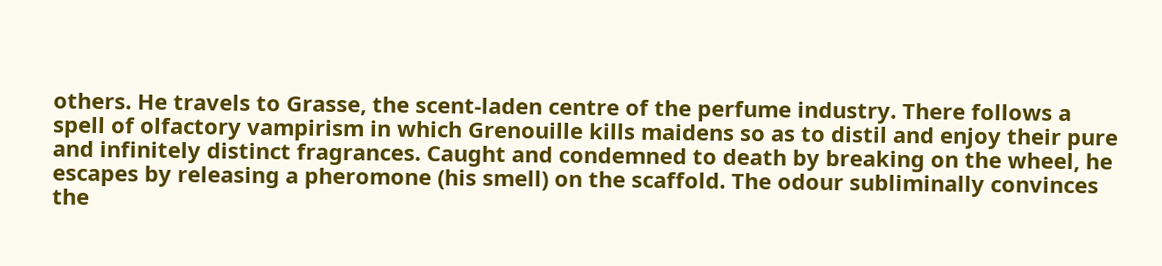others. He travels to Grasse, the scent-laden centre of the perfume industry. There follows a spell of olfactory vampirism in which Grenouille kills maidens so as to distil and enjoy their pure and infinitely distinct fragrances. Caught and condemned to death by breaking on the wheel, he escapes by releasing a pheromone (his smell) on the scaffold. The odour subliminally convinces the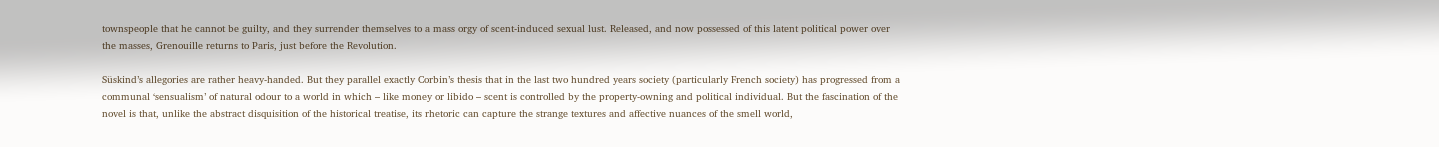townspeople that he cannot be guilty, and they surrender themselves to a mass orgy of scent-induced sexual lust. Released, and now possessed of this latent political power over the masses, Grenouille returns to Paris, just before the Revolution.

Süskind’s allegories are rather heavy-handed. But they parallel exactly Corbin’s thesis that in the last two hundred years society (particularly French society) has progressed from a communal ‘sensualism’ of natural odour to a world in which – like money or libido – scent is controlled by the property-owning and political individual. But the fascination of the novel is that, unlike the abstract disquisition of the historical treatise, its rhetoric can capture the strange textures and affective nuances of the smell world,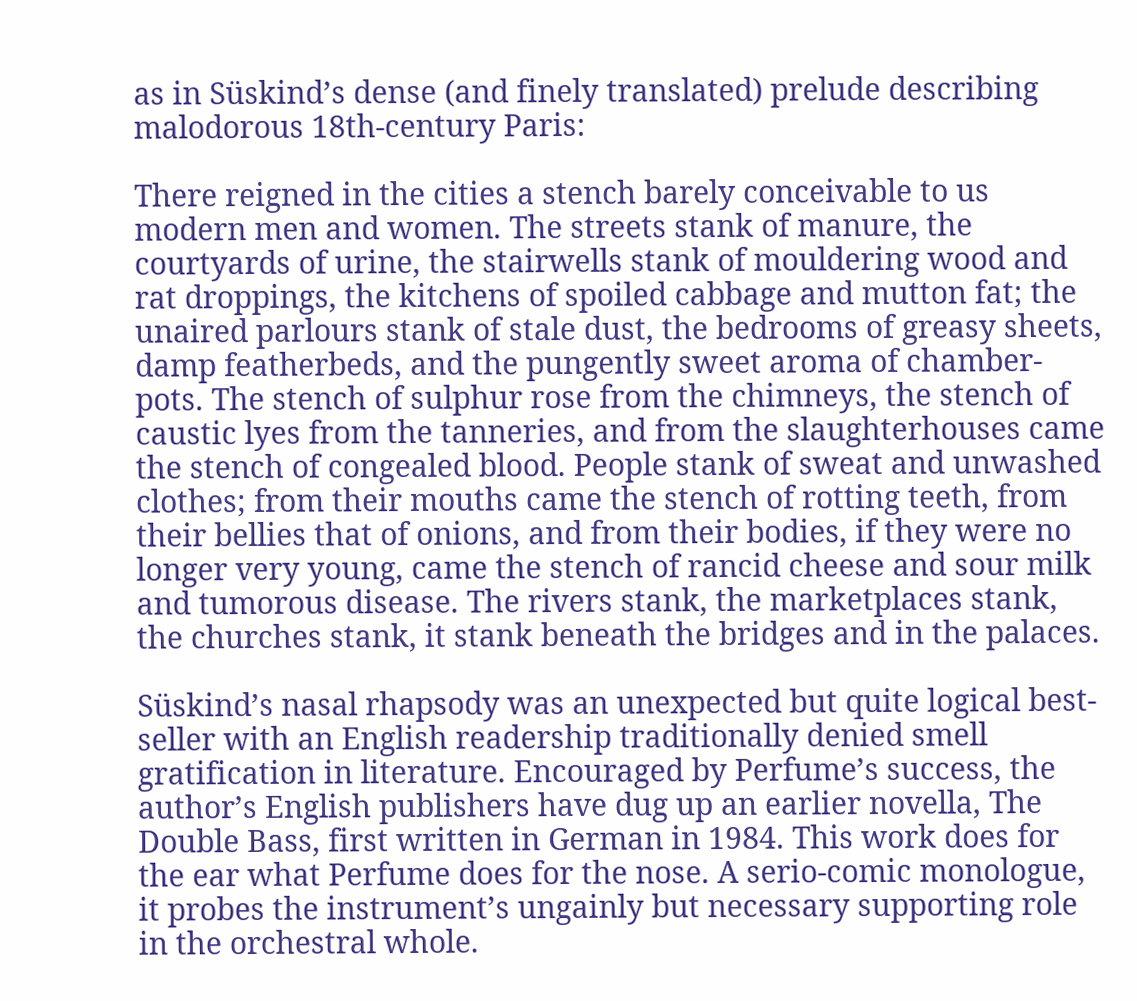as in Süskind’s dense (and finely translated) prelude describing malodorous 18th-century Paris:

There reigned in the cities a stench barely conceivable to us modern men and women. The streets stank of manure, the courtyards of urine, the stairwells stank of mouldering wood and rat droppings, the kitchens of spoiled cabbage and mutton fat; the unaired parlours stank of stale dust, the bedrooms of greasy sheets, damp featherbeds, and the pungently sweet aroma of chamber-pots. The stench of sulphur rose from the chimneys, the stench of caustic lyes from the tanneries, and from the slaughterhouses came the stench of congealed blood. People stank of sweat and unwashed clothes; from their mouths came the stench of rotting teeth, from their bellies that of onions, and from their bodies, if they were no longer very young, came the stench of rancid cheese and sour milk and tumorous disease. The rivers stank, the marketplaces stank, the churches stank, it stank beneath the bridges and in the palaces.

Süskind’s nasal rhapsody was an unexpected but quite logical best-seller with an English readership traditionally denied smell gratification in literature. Encouraged by Perfume’s success, the author’s English publishers have dug up an earlier novella, The Double Bass, first written in German in 1984. This work does for the ear what Perfume does for the nose. A serio-comic monologue, it probes the instrument’s ungainly but necessary supporting role in the orchestral whole.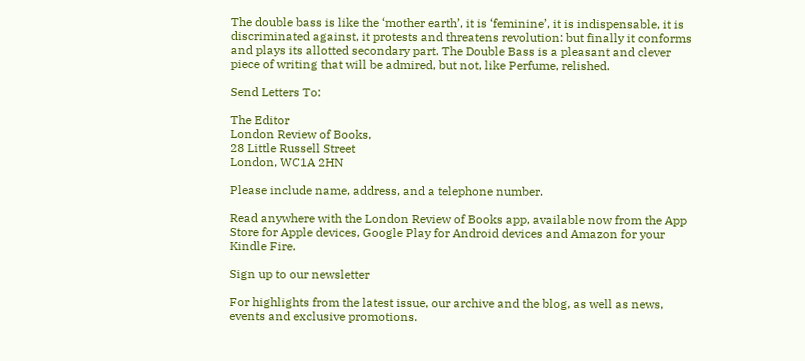The double bass is like the ‘mother earth’, it is ‘feminine’, it is indispensable, it is discriminated against, it protests and threatens revolution: but finally it conforms and plays its allotted secondary part. The Double Bass is a pleasant and clever piece of writing that will be admired, but not, like Perfume, relished.

Send Letters To:

The Editor
London Review of Books,
28 Little Russell Street
London, WC1A 2HN

Please include name, address, and a telephone number.

Read anywhere with the London Review of Books app, available now from the App Store for Apple devices, Google Play for Android devices and Amazon for your Kindle Fire.

Sign up to our newsletter

For highlights from the latest issue, our archive and the blog, as well as news, events and exclusive promotions.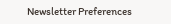Newsletter Preferences